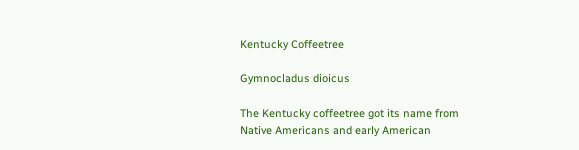Kentucky Coffeetree

Gymnocladus dioicus

The Kentucky coffeetree got its name from Native Americans and early American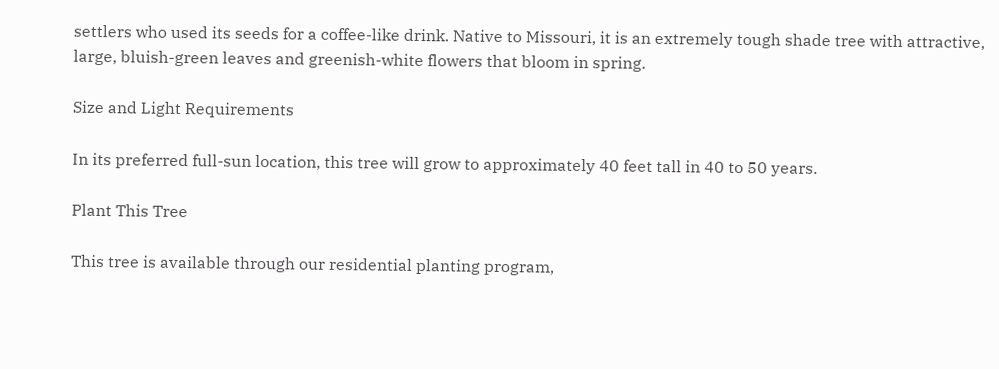settlers who used its seeds for a coffee-like drink. Native to Missouri, it is an extremely tough shade tree with attractive, large, bluish-green leaves and greenish-white flowers that bloom in spring.

Size and Light Requirements

In its preferred full-sun location, this tree will grow to approximately 40 feet tall in 40 to 50 years.

Plant This Tree

This tree is available through our residential planting program,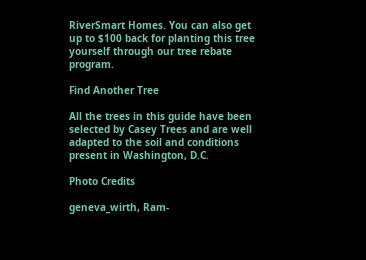RiverSmart Homes. You can also get up to $100 back for planting this tree yourself through our tree rebate program.

Find Another Tree

All the trees in this guide have been selected by Casey Trees and are well adapted to the soil and conditions present in Washington, D.C.

Photo Credits

geneva_wirth, Ram-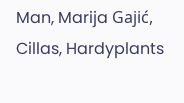Man, Marija Gajić, Cillas, Hardyplants